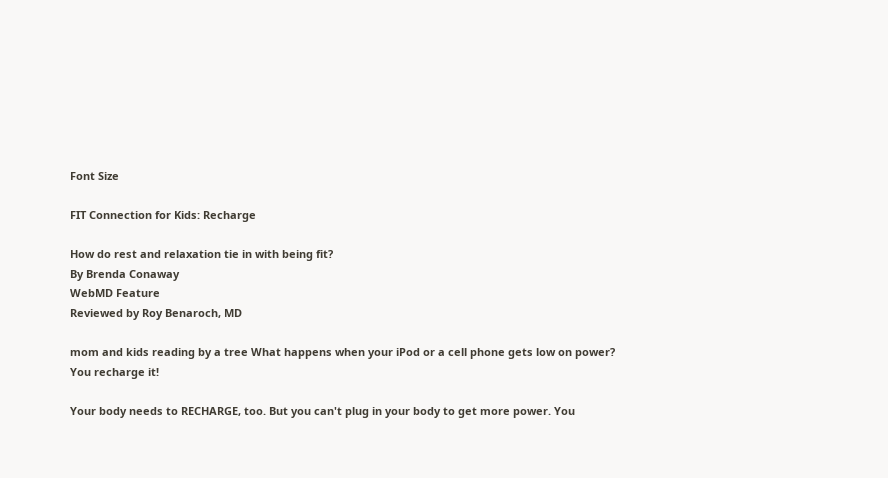Font Size

FIT Connection for Kids: Recharge

How do rest and relaxation tie in with being fit?
By Brenda Conaway
WebMD Feature
Reviewed by Roy Benaroch, MD

mom and kids reading by a tree What happens when your iPod or a cell phone gets low on power? You recharge it!

Your body needs to RECHARGE, too. But you can't plug in your body to get more power. You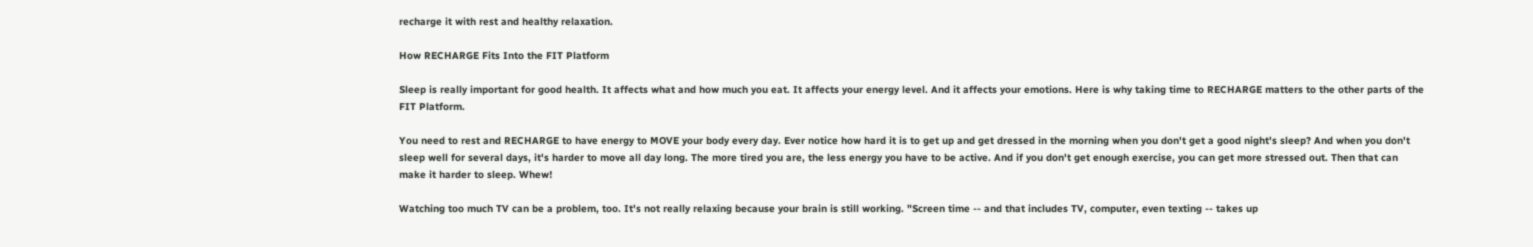recharge it with rest and healthy relaxation.

How RECHARGE Fits Into the FIT Platform

Sleep is really important for good health. It affects what and how much you eat. It affects your energy level. And it affects your emotions. Here is why taking time to RECHARGE matters to the other parts of the FIT Platform.

You need to rest and RECHARGE to have energy to MOVE your body every day. Ever notice how hard it is to get up and get dressed in the morning when you don't get a good night's sleep? And when you don't sleep well for several days, it's harder to move all day long. The more tired you are, the less energy you have to be active. And if you don't get enough exercise, you can get more stressed out. Then that can make it harder to sleep. Whew!

Watching too much TV can be a problem, too. It's not really relaxing because your brain is still working. "Screen time -- and that includes TV, computer, even texting -- takes up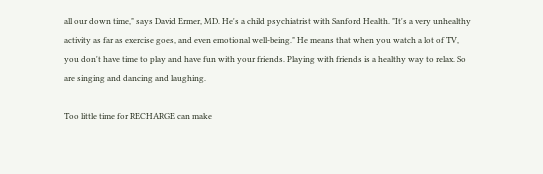all our down time," says David Ermer, MD. He's a child psychiatrist with Sanford Health. "It's a very unhealthy activity as far as exercise goes, and even emotional well-being." He means that when you watch a lot of TV, you don't have time to play and have fun with your friends. Playing with friends is a healthy way to relax. So are singing and dancing and laughing.

Too little time for RECHARGE can make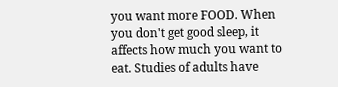you want more FOOD. When you don't get good sleep, it affects how much you want to eat. Studies of adults have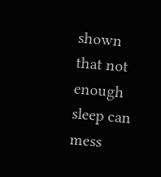shown that not enough sleep can mess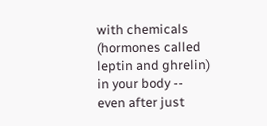with chemicals (hormones called leptin and ghrelin) in your body -- even after just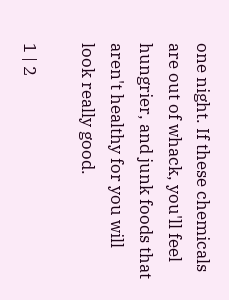one night. If these chemicals are out of whack, you'll feel hungrier, and junk foods that aren't healthy for you will look really good.

1 | 2